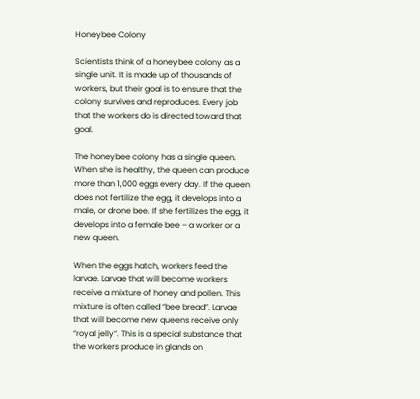Honeybee Colony

Scientists think of a honeybee colony as a single unit. It is made up of thousands of workers, but their goal is to ensure that the colony survives and reproduces. Every job that the workers do is directed toward that goal.

The honeybee colony has a single queen. When she is healthy, the queen can produce more than 1,000 eggs every day. If the queen does not fertilize the egg, it develops into a male, or drone bee. If she fertilizes the egg, it develops into a female bee – a worker or a new queen.

When the eggs hatch, workers feed the larvae. Larvae that will become workers receive a mixture of honey and pollen. This mixture is often called “bee bread”. Larvae that will become new queens receive only “royal jelly”. This is a special substance that the workers produce in glands on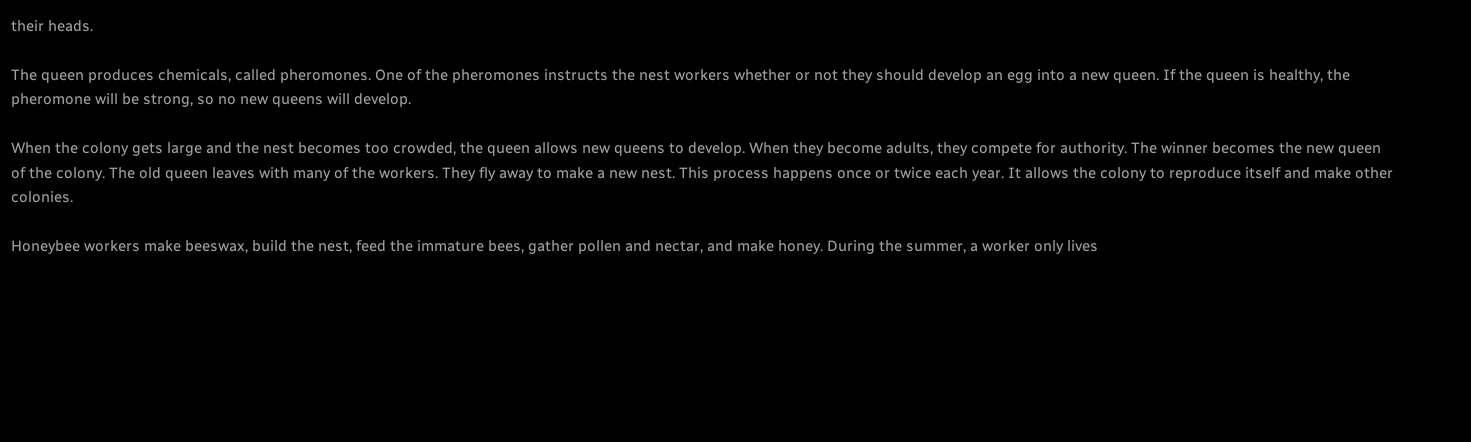their heads.

The queen produces chemicals, called pheromones. One of the pheromones instructs the nest workers whether or not they should develop an egg into a new queen. If the queen is healthy, the pheromone will be strong, so no new queens will develop.

When the colony gets large and the nest becomes too crowded, the queen allows new queens to develop. When they become adults, they compete for authority. The winner becomes the new queen of the colony. The old queen leaves with many of the workers. They fly away to make a new nest. This process happens once or twice each year. It allows the colony to reproduce itself and make other colonies.

Honeybee workers make beeswax, build the nest, feed the immature bees, gather pollen and nectar, and make honey. During the summer, a worker only lives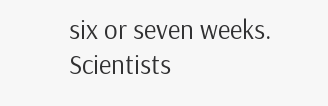six or seven weeks. Scientists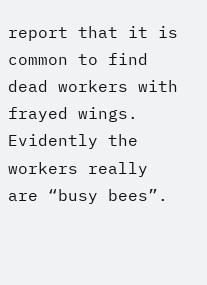report that it is common to find dead workers with frayed wings. Evidently the workers really are “busy bees”.